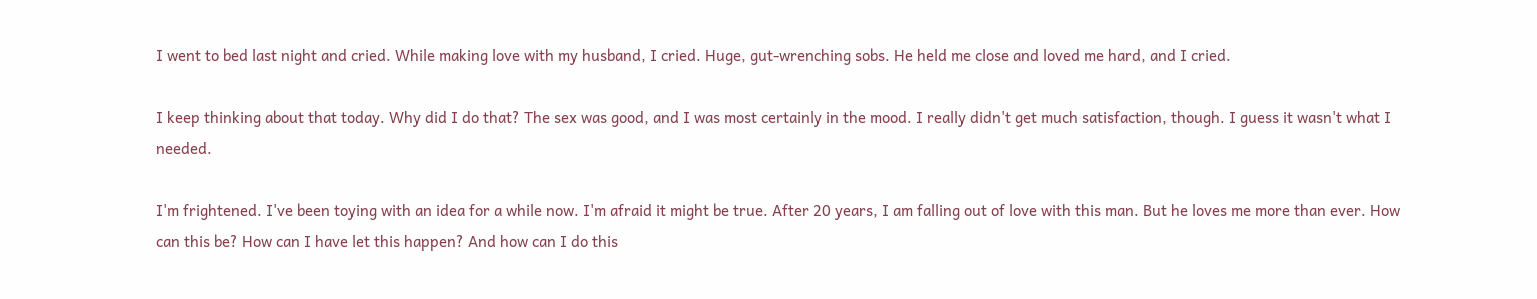I went to bed last night and cried. While making love with my husband, I cried. Huge, gut-wrenching sobs. He held me close and loved me hard, and I cried.

I keep thinking about that today. Why did I do that? The sex was good, and I was most certainly in the mood. I really didn't get much satisfaction, though. I guess it wasn't what I needed.

I'm frightened. I've been toying with an idea for a while now. I'm afraid it might be true. After 20 years, I am falling out of love with this man. But he loves me more than ever. How can this be? How can I have let this happen? And how can I do this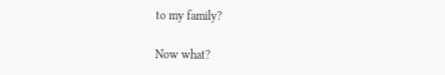to my family?

Now what?